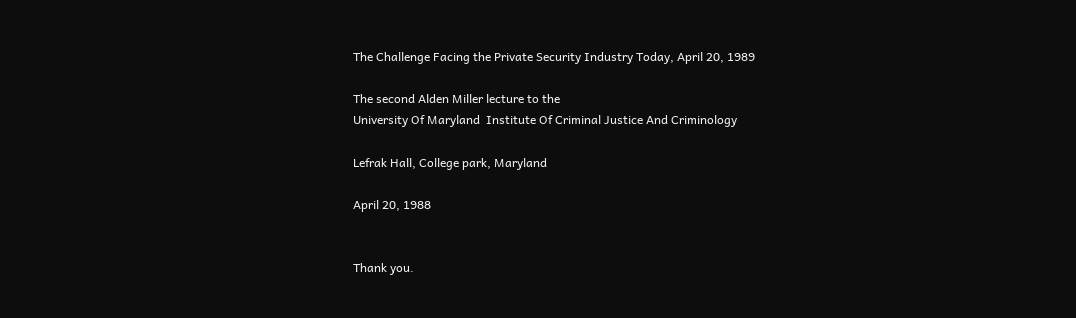The Challenge Facing the Private Security Industry Today, April 20, 1989

The second Alden Miller lecture to the
University Of Maryland  Institute Of Criminal Justice And Criminology

Lefrak Hall, College park, Maryland

April 20, 1988


Thank you.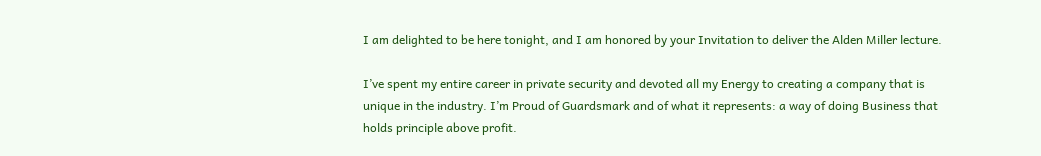I am delighted to be here tonight, and I am honored by your Invitation to deliver the Alden Miller lecture.

I’ve spent my entire career in private security and devoted all my Energy to creating a company that is unique in the industry. I’m Proud of Guardsmark and of what it represents: a way of doing Business that holds principle above profit.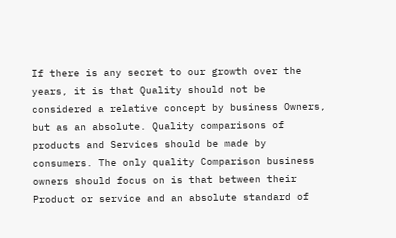If there is any secret to our growth over the years, it is that Quality should not be considered a relative concept by business Owners, but as an absolute. Quality comparisons of products and Services should be made by consumers. The only quality Comparison business owners should focus on is that between their Product or service and an absolute standard of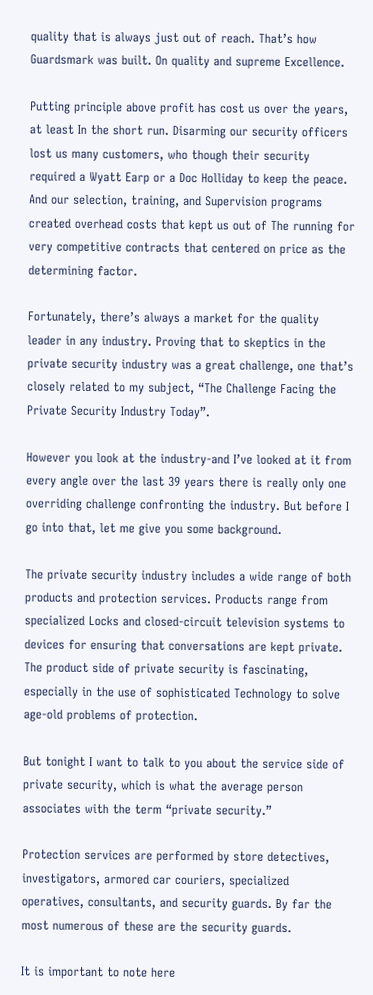quality that is always just out of reach. That’s how Guardsmark was built. On quality and supreme Excellence.

Putting principle above profit has cost us over the years, at least In the short run. Disarming our security officers lost us many customers, who though their security required a Wyatt Earp or a Doc Holliday to keep the peace. And our selection, training, and Supervision programs created overhead costs that kept us out of The running for very competitive contracts that centered on price as the determining factor.

Fortunately, there’s always a market for the quality leader in any industry. Proving that to skeptics in the private security industry was a great challenge, one that’s closely related to my subject, “The Challenge Facing the Private Security Industry Today”.

However you look at the industry-and I’ve looked at it from every angle over the last 39 years there is really only one overriding challenge confronting the industry. But before I go into that, let me give you some background.

The private security industry includes a wide range of both products and protection services. Products range from specialized Locks and closed-circuit television systems to devices for ensuring that conversations are kept private. The product side of private security is fascinating, especially in the use of sophisticated Technology to solve age-old problems of protection.

But tonight I want to talk to you about the service side of private security, which is what the average person associates with the term “private security.”

Protection services are performed by store detectives, investigators, armored car couriers, specialized operatives, consultants, and security guards. By far the most numerous of these are the security guards.

It is important to note here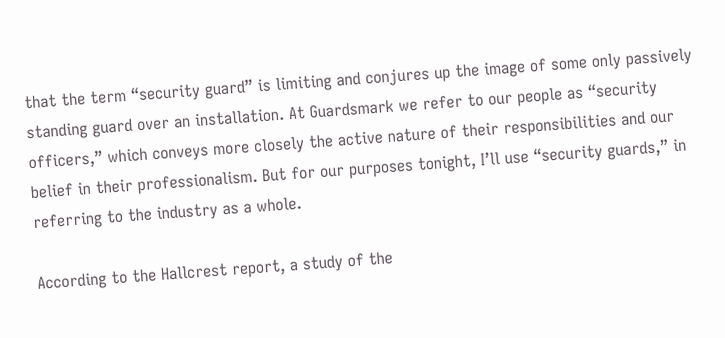that the term “security guard” is limiting and conjures up the image of some only passively standing guard over an installation. At Guardsmark we refer to our people as “security officers,” which conveys more closely the active nature of their responsibilities and our belief in their professionalism. But for our purposes tonight, I’ll use “security guards,” in referring to the industry as a whole.

According to the Hallcrest report, a study of the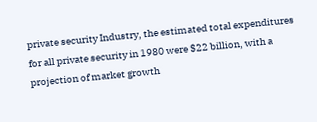private security Industry, the estimated total expenditures for all private security in 1980 were $22 billion, with a projection of market growth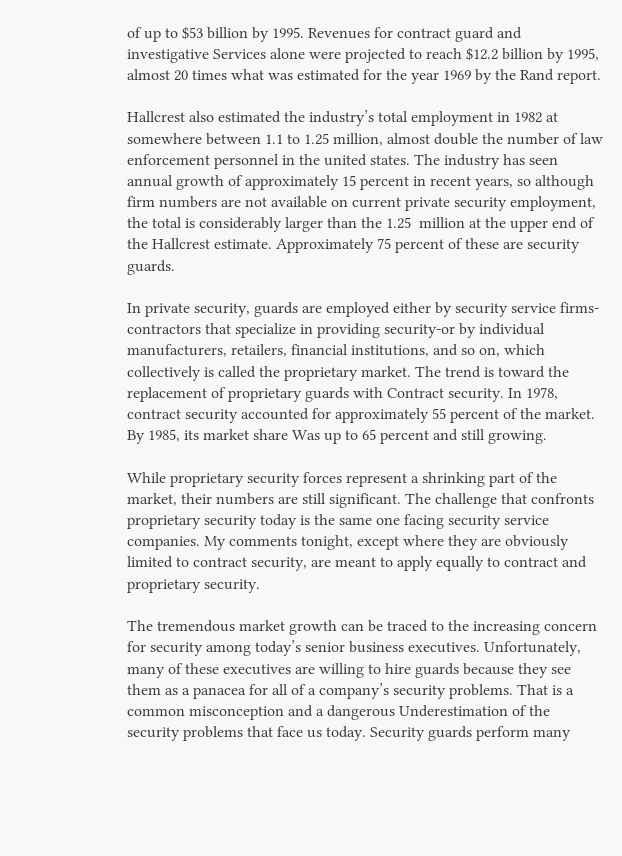of up to $53 billion by 1995. Revenues for contract guard and investigative Services alone were projected to reach $12.2 billion by 1995, almost 20 times what was estimated for the year 1969 by the Rand report.

Hallcrest also estimated the industry’s total employment in 1982 at somewhere between 1.1 to 1.25 million, almost double the number of law enforcement personnel in the united states. The industry has seen annual growth of approximately 15 percent in recent years, so although firm numbers are not available on current private security employment, the total is considerably larger than the 1.25  million at the upper end of the Hallcrest estimate. Approximately 75 percent of these are security guards.

In private security, guards are employed either by security service firms-contractors that specialize in providing security-or by individual manufacturers, retailers, financial institutions, and so on, which collectively is called the proprietary market. The trend is toward the replacement of proprietary guards with Contract security. In 1978, contract security accounted for approximately 55 percent of the market. By 1985, its market share Was up to 65 percent and still growing.

While proprietary security forces represent a shrinking part of the market, their numbers are still significant. The challenge that confronts proprietary security today is the same one facing security service companies. My comments tonight, except where they are obviously limited to contract security, are meant to apply equally to contract and proprietary security.

The tremendous market growth can be traced to the increasing concern for security among today’s senior business executives. Unfortunately, many of these executives are willing to hire guards because they see them as a panacea for all of a company’s security problems. That is a common misconception and a dangerous Underestimation of the security problems that face us today. Security guards perform many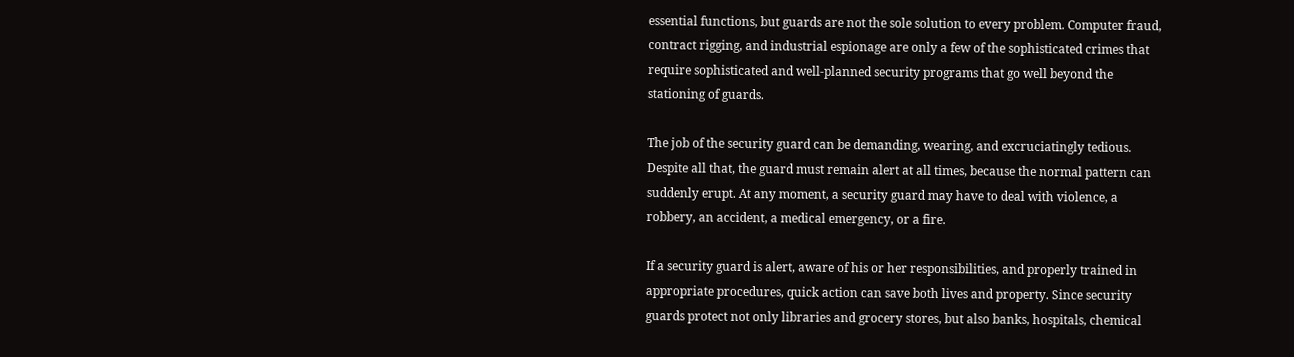essential functions, but guards are not the sole solution to every problem. Computer fraud, contract rigging, and industrial espionage are only a few of the sophisticated crimes that require sophisticated and well-planned security programs that go well beyond the stationing of guards.

The job of the security guard can be demanding, wearing, and excruciatingly tedious. Despite all that, the guard must remain alert at all times, because the normal pattern can suddenly erupt. At any moment, a security guard may have to deal with violence, a robbery, an accident, a medical emergency, or a fire.

If a security guard is alert, aware of his or her responsibilities, and properly trained in appropriate procedures, quick action can save both lives and property. Since security guards protect not only libraries and grocery stores, but also banks, hospitals, chemical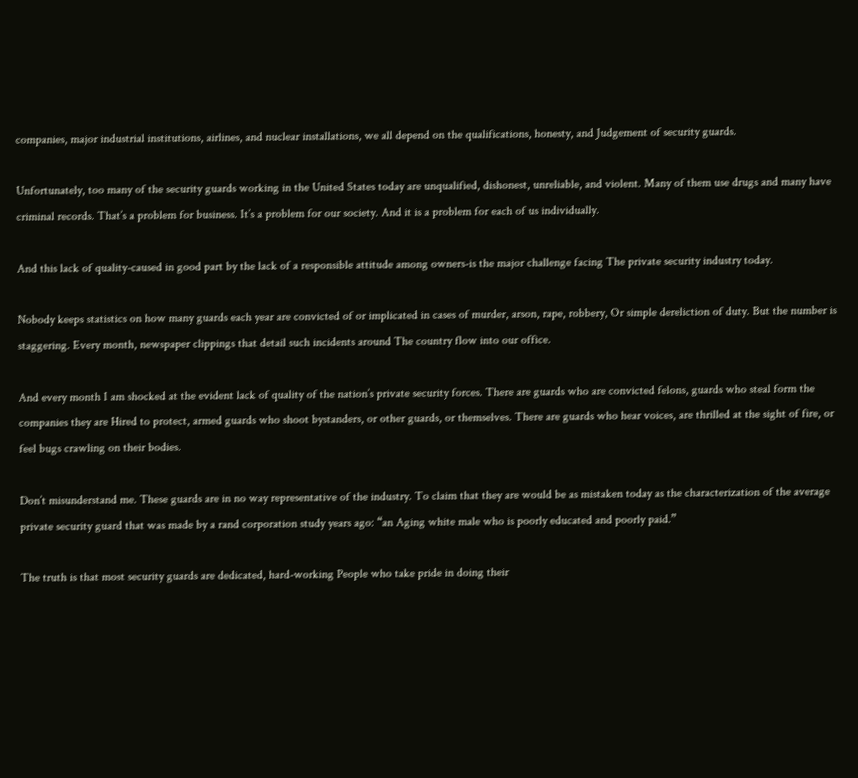companies, major industrial institutions, airlines, and nuclear installations, we all depend on the qualifications, honesty, and Judgement of security guards.

Unfortunately, too many of the security guards working in the United States today are unqualified, dishonest, unreliable, and violent. Many of them use drugs and many have criminal records. That’s a problem for business. It’s a problem for our society. And it is a problem for each of us individually.

And this lack of quality-caused in good part by the lack of a responsible attitude among owners-is the major challenge facing The private security industry today.

Nobody keeps statistics on how many guards each year are convicted of or implicated in cases of murder, arson, rape, robbery, Or simple dereliction of duty. But the number is staggering. Every month, newspaper clippings that detail such incidents around The country flow into our office.

And every month I am shocked at the evident lack of quality of the nation’s private security forces. There are guards who are convicted felons, guards who steal form the companies they are Hired to protect, armed guards who shoot bystanders, or other guards, or themselves. There are guards who hear voices, are thrilled at the sight of fire, or feel bugs crawling on their bodies.

Don’t misunderstand me. These guards are in no way representative of the industry. To claim that they are would be as mistaken today as the characterization of the average private security guard that was made by a rand corporation study years ago: “an Aging white male who is poorly educated and poorly paid.”

The truth is that most security guards are dedicated, hard-working People who take pride in doing their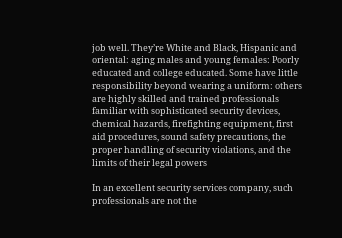job well. They’re White and Black, Hispanic and oriental: aging males and young females: Poorly educated and college educated. Some have little responsibility beyond wearing a uniform: others are highly skilled and trained professionals familiar with sophisticated security devices, chemical hazards, firefighting equipment, first aid procedures, sound safety precautions, the proper handling of security violations, and the limits of their legal powers

In an excellent security services company, such professionals are not the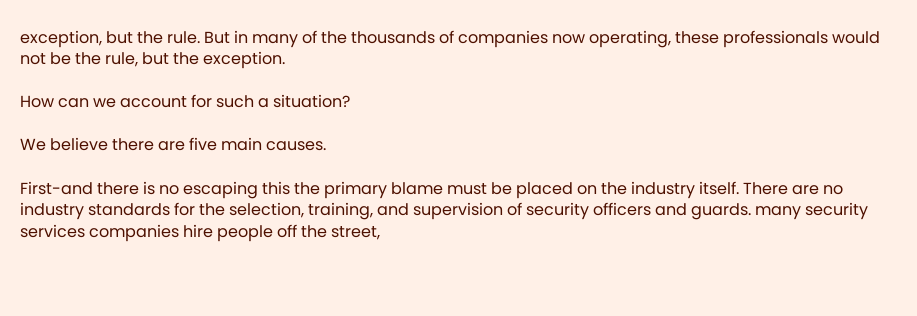exception, but the rule. But in many of the thousands of companies now operating, these professionals would not be the rule, but the exception.

How can we account for such a situation?

We believe there are five main causes.

First-and there is no escaping this the primary blame must be placed on the industry itself. There are no industry standards for the selection, training, and supervision of security officers and guards. many security services companies hire people off the street,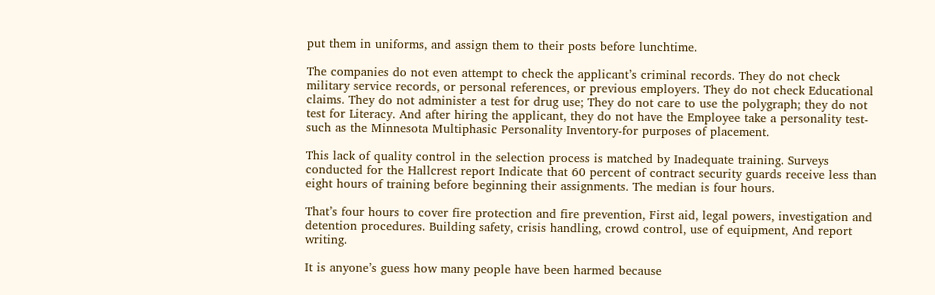put them in uniforms, and assign them to their posts before lunchtime.

The companies do not even attempt to check the applicant’s criminal records. They do not check military service records, or personal references, or previous employers. They do not check Educational claims. They do not administer a test for drug use; They do not care to use the polygraph; they do not test for Literacy. And after hiring the applicant, they do not have the Employee take a personality test-such as the Minnesota Multiphasic Personality Inventory-for purposes of placement.

This lack of quality control in the selection process is matched by Inadequate training. Surveys conducted for the Hallcrest report Indicate that 60 percent of contract security guards receive less than eight hours of training before beginning their assignments. The median is four hours.

That’s four hours to cover fire protection and fire prevention, First aid, legal powers, investigation and detention procedures. Building safety, crisis handling, crowd control, use of equipment, And report writing.

It is anyone’s guess how many people have been harmed because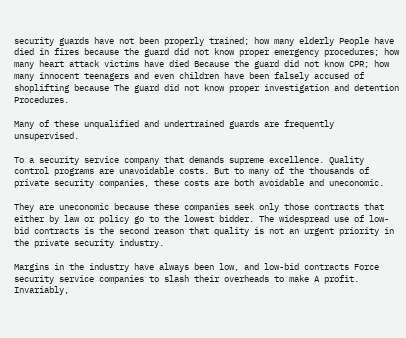security guards have not been properly trained; how many elderly People have died in fires because the guard did not know proper emergency procedures; how many heart attack victims have died Because the guard did not know CPR; how many innocent teenagers and even children have been falsely accused of shoplifting because The guard did not know proper investigation and detention Procedures.

Many of these unqualified and undertrained guards are frequently unsupervised.

To a security service company that demands supreme excellence. Quality control programs are unavoidable costs. But to many of the thousands of private security companies, these costs are both avoidable and uneconomic.

They are uneconomic because these companies seek only those contracts that either by law or policy go to the lowest bidder. The widespread use of low-bid contracts is the second reason that quality is not an urgent priority in the private security industry.

Margins in the industry have always been low, and low-bid contracts Force security service companies to slash their overheads to make A profit. Invariably,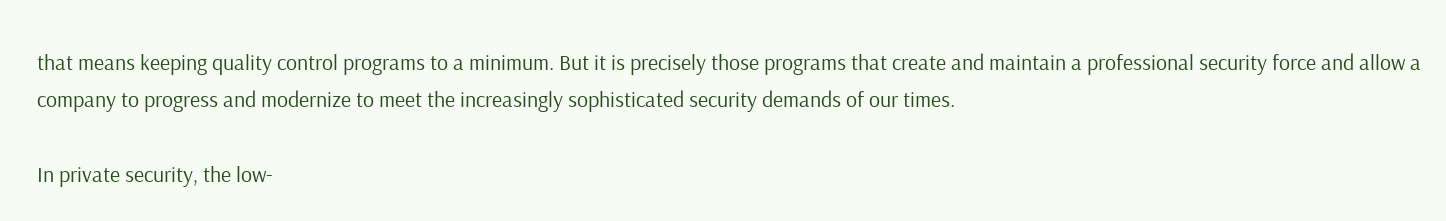that means keeping quality control programs to a minimum. But it is precisely those programs that create and maintain a professional security force and allow a company to progress and modernize to meet the increasingly sophisticated security demands of our times.

In private security, the low-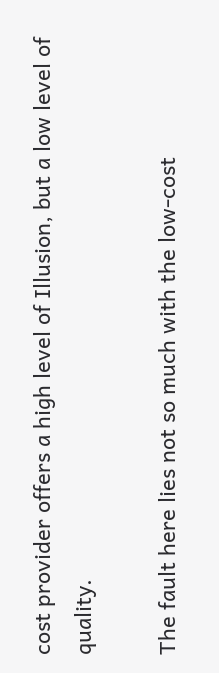cost provider offers a high level of Illusion, but a low level of quality.

The fault here lies not so much with the low-cost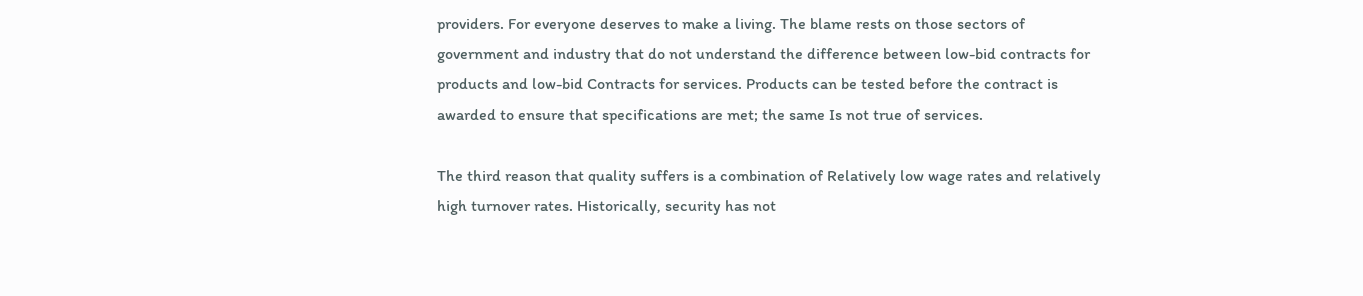providers. For everyone deserves to make a living. The blame rests on those sectors of government and industry that do not understand the difference between low-bid contracts for products and low-bid Contracts for services. Products can be tested before the contract is awarded to ensure that specifications are met; the same Is not true of services.

The third reason that quality suffers is a combination of Relatively low wage rates and relatively high turnover rates. Historically, security has not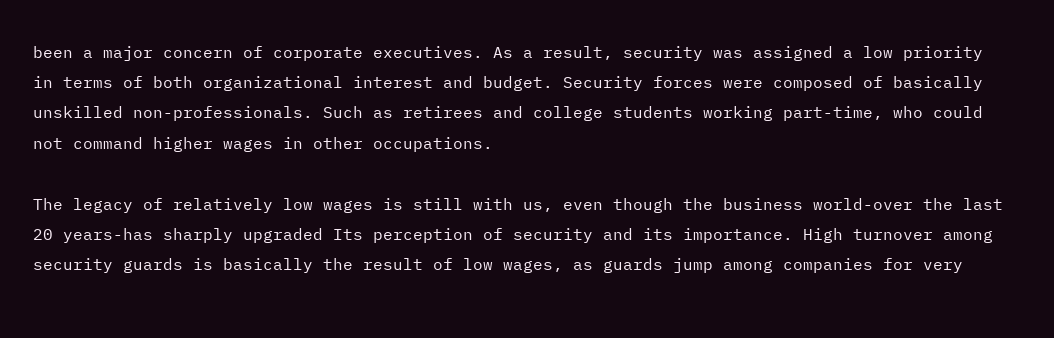been a major concern of corporate executives. As a result, security was assigned a low priority in terms of both organizational interest and budget. Security forces were composed of basically unskilled non-professionals. Such as retirees and college students working part-time, who could not command higher wages in other occupations.

The legacy of relatively low wages is still with us, even though the business world-over the last 20 years-has sharply upgraded Its perception of security and its importance. High turnover among security guards is basically the result of low wages, as guards jump among companies for very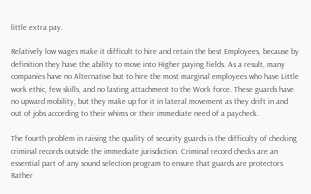little extra pay.

Relatively low wages make it difficult to hire and retain the best Employees, because by definition they have the ability to move into Higher paying fields. As a result, many companies have no Alternative but to hire the most marginal employees who have Little work ethic, few skills, and no lasting attachment to the Work force. These guards have no upward mobility, but they make up for it in lateral movement as they drift in and out of jobs according to their whims or their immediate need of a paycheck.

The fourth problem in raising the quality of security guards is the difficulty of checking criminal records outside the immediate jurisdiction. Criminal record checks are an essential part of any sound selection program to ensure that guards are protectors Rather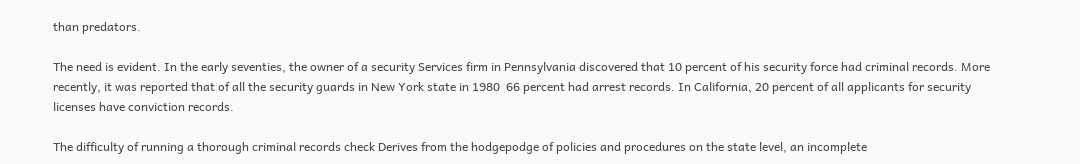than predators.

The need is evident. In the early seventies, the owner of a security Services firm in Pennsylvania discovered that 10 percent of his security force had criminal records. More recently, it was reported that of all the security guards in New York state in 1980  66 percent had arrest records. In California, 20 percent of all applicants for security licenses have conviction records.

The difficulty of running a thorough criminal records check Derives from the hodgepodge of policies and procedures on the state level, an incomplete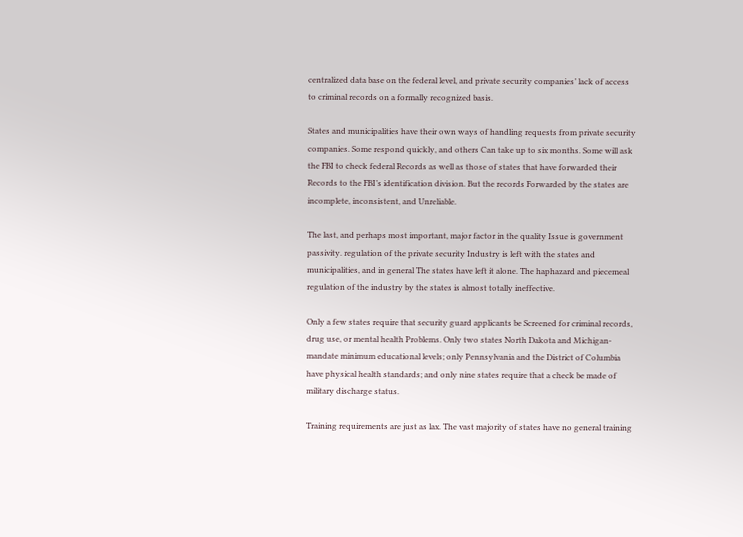centralized data base on the federal level, and private security companies’ lack of access to criminal records on a formally recognized basis.

States and municipalities have their own ways of handling requests from private security companies. Some respond quickly, and others Can take up to six months. Some will ask the FBI to check federal Records as well as those of states that have forwarded their Records to the FBI’s identification division. But the records Forwarded by the states are incomplete, inconsistent, and Unreliable.

The last, and perhaps most important, major factor in the quality Issue is government passivity. regulation of the private security Industry is left with the states and municipalities, and in general The states have left it alone. The haphazard and piecemeal regulation of the industry by the states is almost totally ineffective.

Only a few states require that security guard applicants be Screened for criminal records, drug use, or mental health Problems. Only two states North Dakota and Michigan-mandate minimum educational levels; only Pennsylvania and the District of Columbia have physical health standards; and only nine states require that a check be made of military discharge status.

Training requirements are just as lax. The vast majority of states have no general training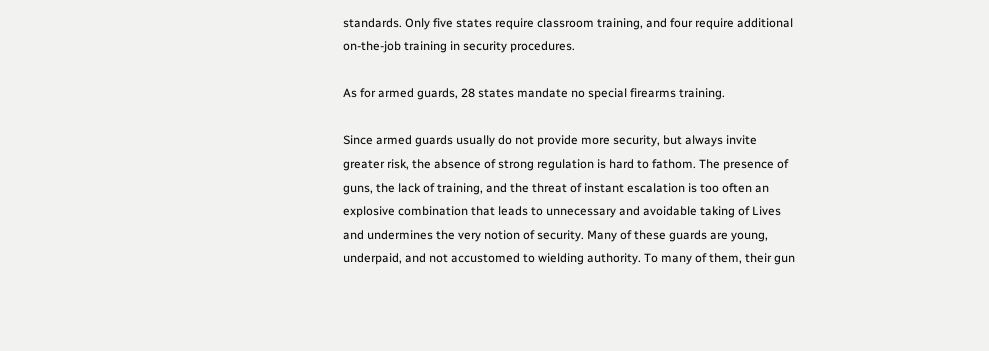standards. Only five states require classroom training, and four require additional on-the-job training in security procedures.

As for armed guards, 28 states mandate no special firearms training.

Since armed guards usually do not provide more security, but always invite greater risk, the absence of strong regulation is hard to fathom. The presence of guns, the lack of training, and the threat of instant escalation is too often an explosive combination that leads to unnecessary and avoidable taking of Lives and undermines the very notion of security. Many of these guards are young, underpaid, and not accustomed to wielding authority. To many of them, their gun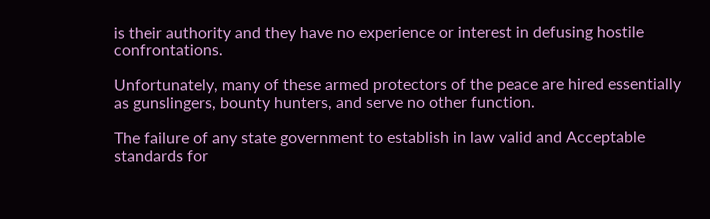is their authority and they have no experience or interest in defusing hostile confrontations.

Unfortunately, many of these armed protectors of the peace are hired essentially as gunslingers, bounty hunters, and serve no other function.

The failure of any state government to establish in law valid and Acceptable standards for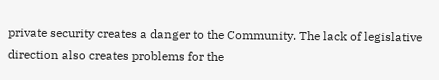private security creates a danger to the Community. The lack of legislative direction also creates problems for the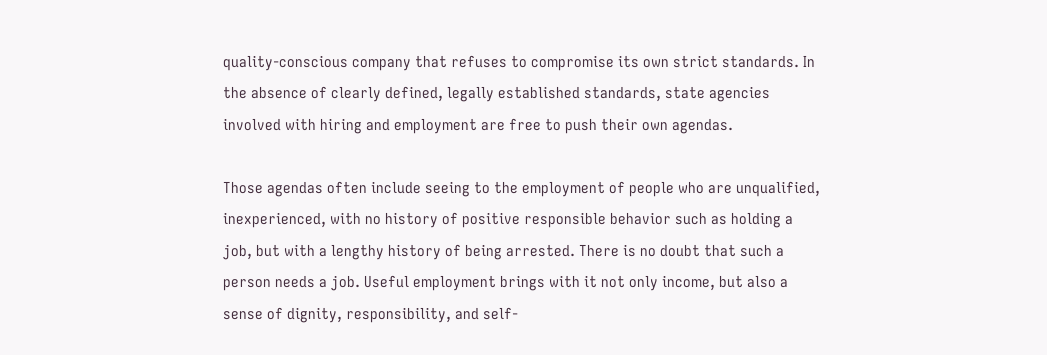quality-conscious company that refuses to compromise its own strict standards. In the absence of clearly defined, legally established standards, state agencies involved with hiring and employment are free to push their own agendas.

Those agendas often include seeing to the employment of people who are unqualified, inexperienced, with no history of positive responsible behavior such as holding a job, but with a lengthy history of being arrested. There is no doubt that such a person needs a job. Useful employment brings with it not only income, but also a sense of dignity, responsibility, and self-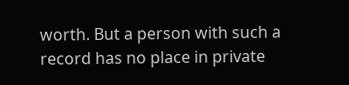worth. But a person with such a record has no place in private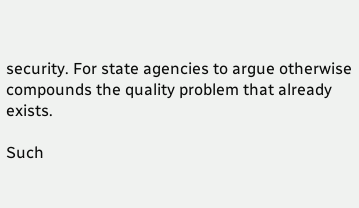security. For state agencies to argue otherwise compounds the quality problem that already exists.

Such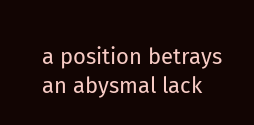a position betrays an abysmal lack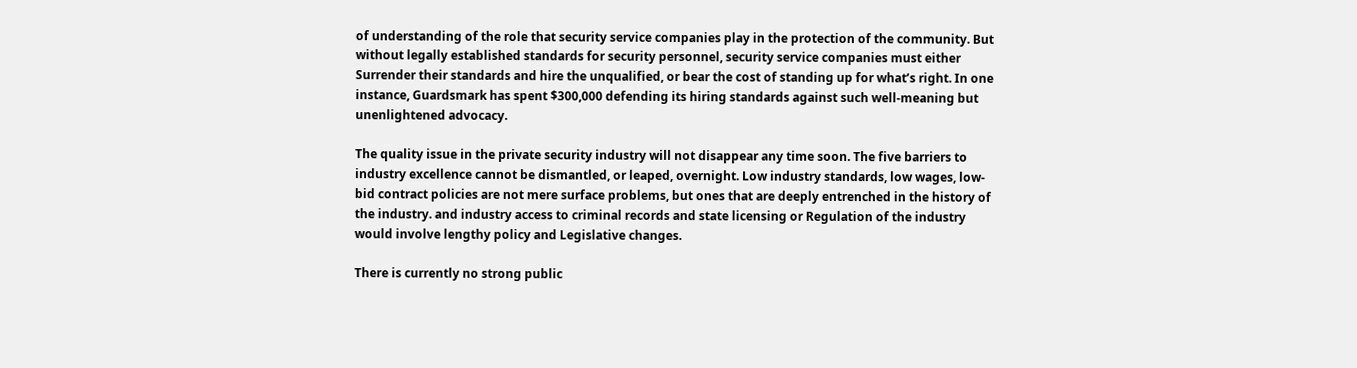of understanding of the role that security service companies play in the protection of the community. But without legally established standards for security personnel, security service companies must either Surrender their standards and hire the unqualified, or bear the cost of standing up for what’s right. In one instance, Guardsmark has spent $300,000 defending its hiring standards against such well-meaning but unenlightened advocacy.

The quality issue in the private security industry will not disappear any time soon. The five barriers to industry excellence cannot be dismantled, or leaped, overnight. Low industry standards, low wages, low-bid contract policies are not mere surface problems, but ones that are deeply entrenched in the history of the industry. and industry access to criminal records and state licensing or Regulation of the industry would involve lengthy policy and Legislative changes.

There is currently no strong public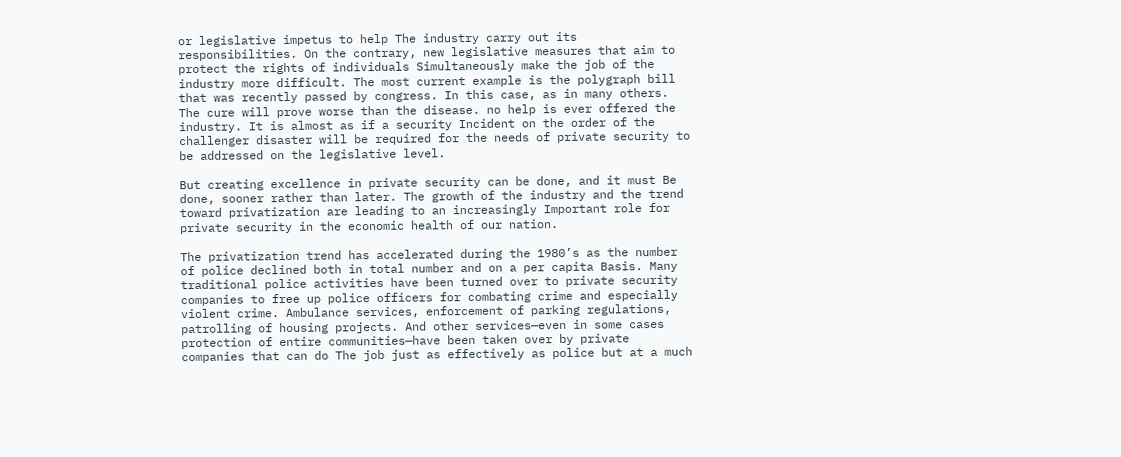or legislative impetus to help The industry carry out its responsibilities. On the contrary, new legislative measures that aim to protect the rights of individuals Simultaneously make the job of the industry more difficult. The most current example is the polygraph bill that was recently passed by congress. In this case, as in many others. The cure will prove worse than the disease. no help is ever offered the industry. It is almost as if a security Incident on the order of the challenger disaster will be required for the needs of private security to be addressed on the legislative level.

But creating excellence in private security can be done, and it must Be done, sooner rather than later. The growth of the industry and the trend toward privatization are leading to an increasingly Important role for private security in the economic health of our nation.

The privatization trend has accelerated during the 1980’s as the number of police declined both in total number and on a per capita Basis. Many traditional police activities have been turned over to private security companies to free up police officers for combating crime and especially violent crime. Ambulance services, enforcement of parking regulations, patrolling of housing projects. And other services—even in some cases protection of entire communities—have been taken over by private companies that can do The job just as effectively as police but at a much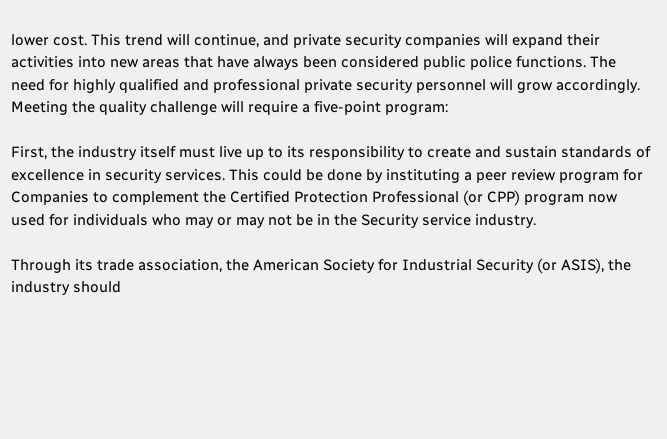lower cost. This trend will continue, and private security companies will expand their activities into new areas that have always been considered public police functions. The need for highly qualified and professional private security personnel will grow accordingly. Meeting the quality challenge will require a five-point program:

First, the industry itself must live up to its responsibility to create and sustain standards of excellence in security services. This could be done by instituting a peer review program for Companies to complement the Certified Protection Professional (or CPP) program now used for individuals who may or may not be in the Security service industry.

Through its trade association, the American Society for Industrial Security (or ASIS), the industry should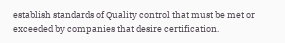establish standards of Quality control that must be met or exceeded by companies that desire certification.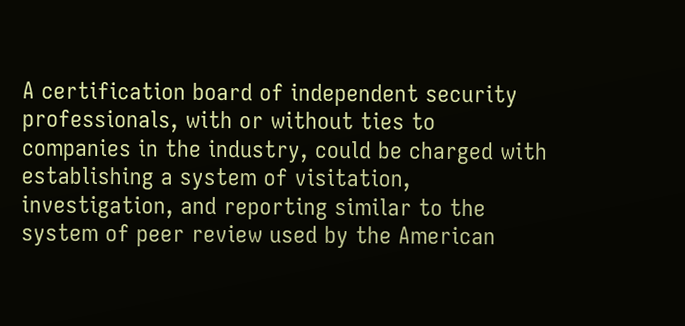A certification board of independent security professionals, with or without ties to companies in the industry, could be charged with establishing a system of visitation, investigation, and reporting similar to the system of peer review used by the American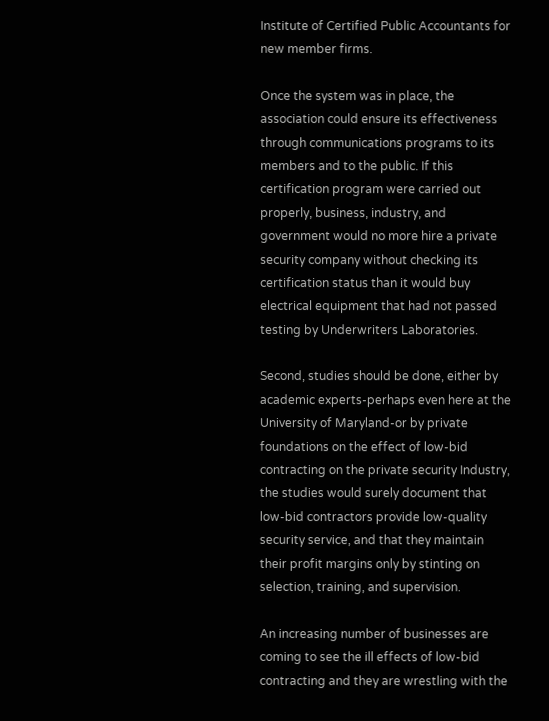Institute of Certified Public Accountants for new member firms.

Once the system was in place, the association could ensure its effectiveness through communications programs to its members and to the public. If this certification program were carried out properly, business, industry, and government would no more hire a private security company without checking its certification status than it would buy electrical equipment that had not passed testing by Underwriters Laboratories.

Second, studies should be done, either by academic experts-perhaps even here at the University of Maryland-or by private foundations on the effect of low-bid contracting on the private security Industry, the studies would surely document that low-bid contractors provide low-quality security service, and that they maintain their profit margins only by stinting on selection, training, and supervision.

An increasing number of businesses are coming to see the ill effects of low-bid contracting and they are wrestling with the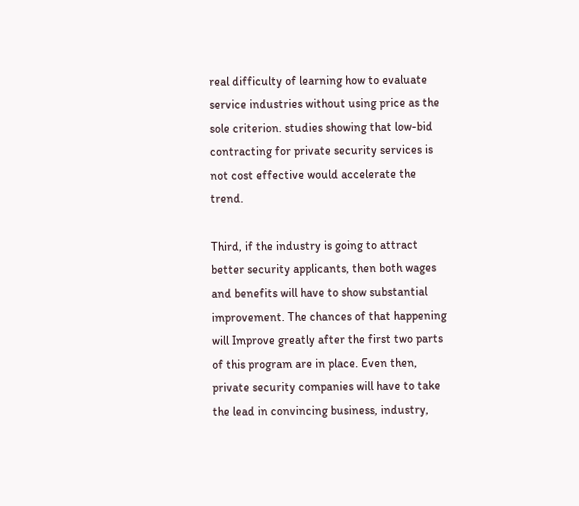real difficulty of learning how to evaluate service industries without using price as the sole criterion. studies showing that low-bid contracting for private security services is not cost effective would accelerate the trend.

Third, if the industry is going to attract better security applicants, then both wages and benefits will have to show substantial improvement. The chances of that happening will Improve greatly after the first two parts of this program are in place. Even then, private security companies will have to take the lead in convincing business, industry,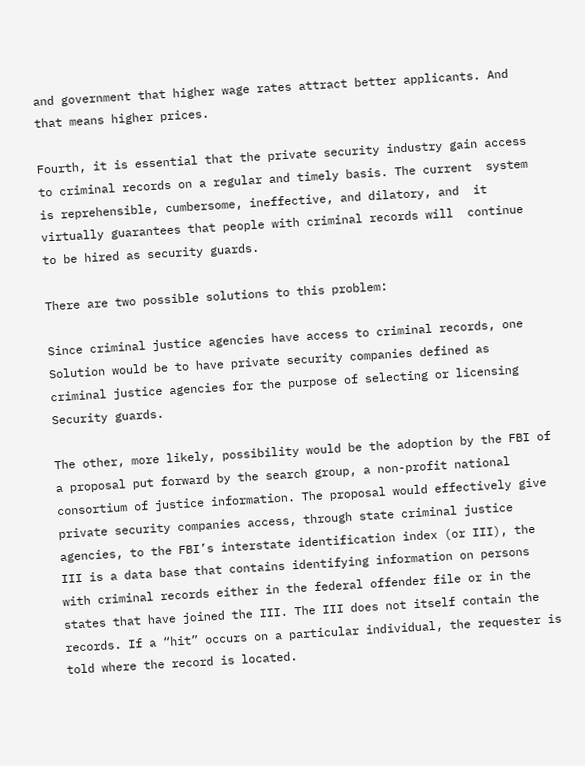and government that higher wage rates attract better applicants. And that means higher prices.

Fourth, it is essential that the private security industry gain access to criminal records on a regular and timely basis. The current  system is reprehensible, cumbersome, ineffective, and dilatory, and  it virtually guarantees that people with criminal records will  continue to be hired as security guards.

There are two possible solutions to this problem:

Since criminal justice agencies have access to criminal records, one Solution would be to have private security companies defined as criminal justice agencies for the purpose of selecting or licensing Security guards.

The other, more likely, possibility would be the adoption by the FBI of a proposal put forward by the search group, a non-profit national consortium of justice information. The proposal would effectively give private security companies access, through state criminal justice agencies, to the FBI’s interstate identification index (or III), the III is a data base that contains identifying information on persons with criminal records either in the federal offender file or in the states that have joined the III. The III does not itself contain the records. If a “hit” occurs on a particular individual, the requester is told where the record is located.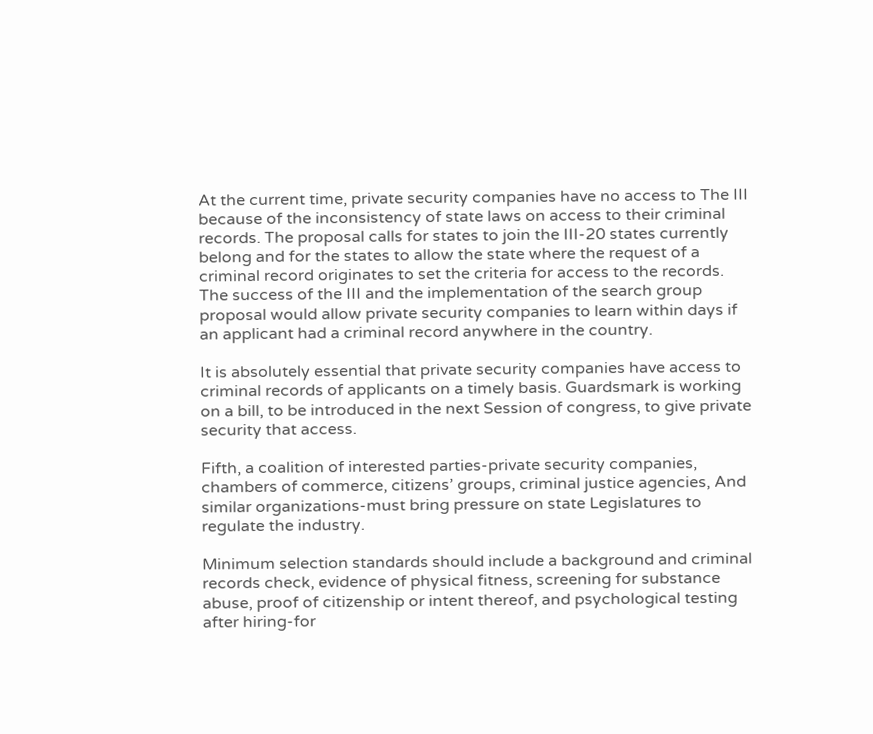At the current time, private security companies have no access to The III because of the inconsistency of state laws on access to their criminal records. The proposal calls for states to join the III-20 states currently belong and for the states to allow the state where the request of a criminal record originates to set the criteria for access to the records. The success of the III and the implementation of the search group proposal would allow private security companies to learn within days if an applicant had a criminal record anywhere in the country.

It is absolutely essential that private security companies have access to criminal records of applicants on a timely basis. Guardsmark is working on a bill, to be introduced in the next Session of congress, to give private security that access.

Fifth, a coalition of interested parties-private security companies, chambers of commerce, citizens’ groups, criminal justice agencies, And similar organizations-must bring pressure on state Legislatures to regulate the industry.

Minimum selection standards should include a background and criminal records check, evidence of physical fitness, screening for substance abuse, proof of citizenship or intent thereof, and psychological testing after hiring-for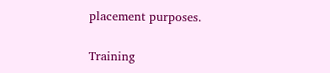placement purposes.

Training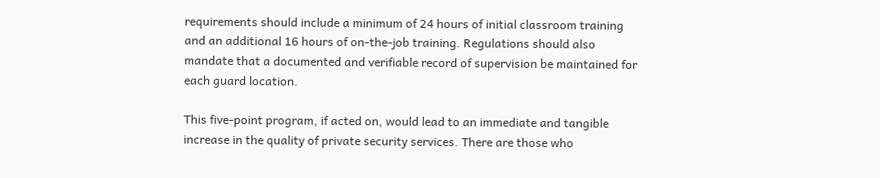requirements should include a minimum of 24 hours of initial classroom training and an additional 16 hours of on-the-job training. Regulations should also mandate that a documented and verifiable record of supervision be maintained for each guard location.

This five-point program, if acted on, would lead to an immediate and tangible increase in the quality of private security services. There are those who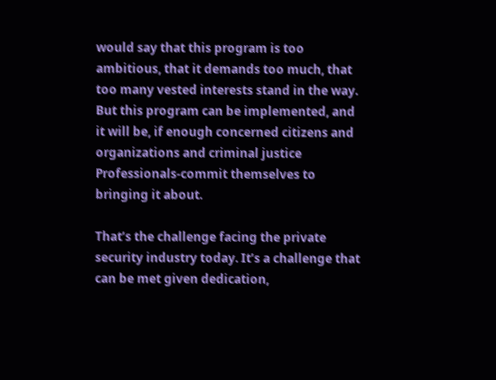would say that this program is too ambitious, that it demands too much, that too many vested interests stand in the way. But this program can be implemented, and it will be, if enough concerned citizens and organizations and criminal justice Professionals-commit themselves to bringing it about.

That’s the challenge facing the private security industry today. It’s a challenge that can be met given dedication,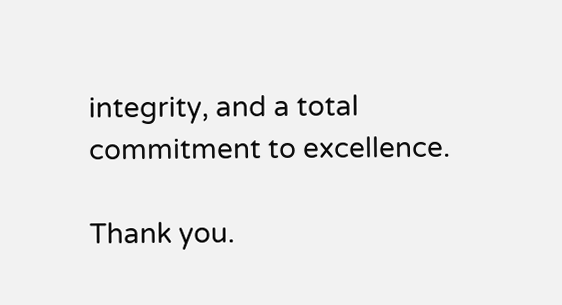integrity, and a total commitment to excellence.

Thank you.